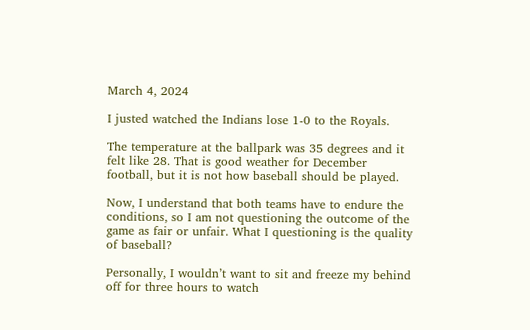March 4, 2024

I justed watched the Indians lose 1-0 to the Royals.

The temperature at the ballpark was 35 degrees and it felt like 28. That is good weather for December football, but it is not how baseball should be played.

Now, I understand that both teams have to endure the conditions, so I am not questioning the outcome of the game as fair or unfair. What I questioning is the quality of baseball?

Personally, I wouldn’t want to sit and freeze my behind off for three hours to watch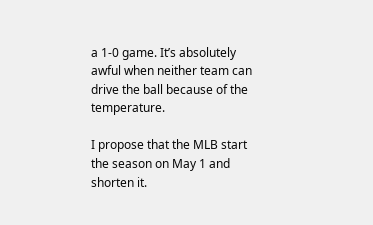a 1-0 game. It’s absolutely awful when neither team can drive the ball because of the temperature.

I propose that the MLB start the season on May 1 and shorten it.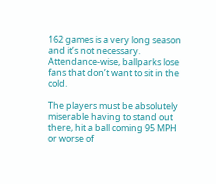162 games is a very long season and it’s not necessary. Attendance-wise, ballparks lose fans that don’t want to sit in the cold.

The players must be absolutely miserable having to stand out there, hit a ball coming 95 MPH or worse of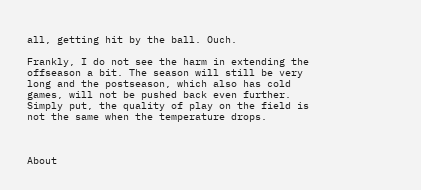all, getting hit by the ball. Ouch.

Frankly, I do not see the harm in extending the offseason a bit. The season will still be very long and the postseason, which also has cold games, will not be pushed back even further. Simply put, the quality of play on the field is not the same when the temperature drops.



About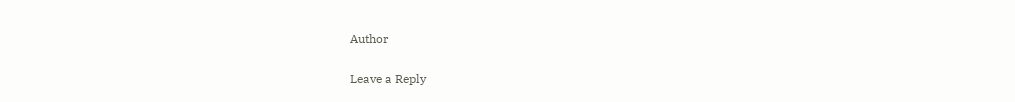Author

Leave a Reply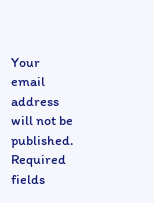Your email address will not be published. Required fields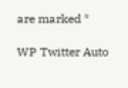are marked *

WP Twitter Auto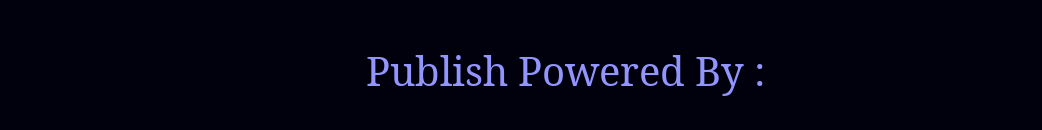Publish Powered By :